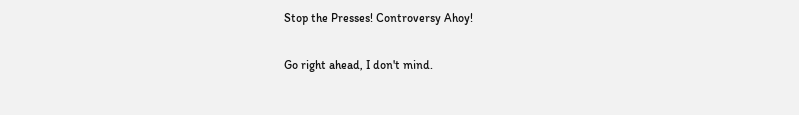Stop the Presses! Controversy Ahoy!

Go right ahead, I don't mind.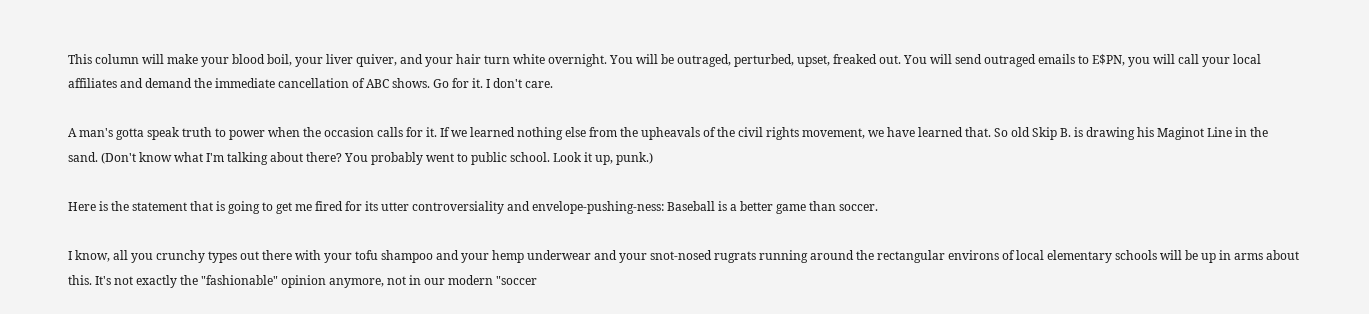This column will make your blood boil, your liver quiver, and your hair turn white overnight. You will be outraged, perturbed, upset, freaked out. You will send outraged emails to E$PN, you will call your local affiliates and demand the immediate cancellation of ABC shows. Go for it. I don't care.

A man's gotta speak truth to power when the occasion calls for it. If we learned nothing else from the upheavals of the civil rights movement, we have learned that. So old Skip B. is drawing his Maginot Line in the sand. (Don't know what I'm talking about there? You probably went to public school. Look it up, punk.)

Here is the statement that is going to get me fired for its utter controversiality and envelope-pushing-ness: Baseball is a better game than soccer.

I know, all you crunchy types out there with your tofu shampoo and your hemp underwear and your snot-nosed rugrats running around the rectangular environs of local elementary schools will be up in arms about this. It's not exactly the "fashionable" opinion anymore, not in our modern "soccer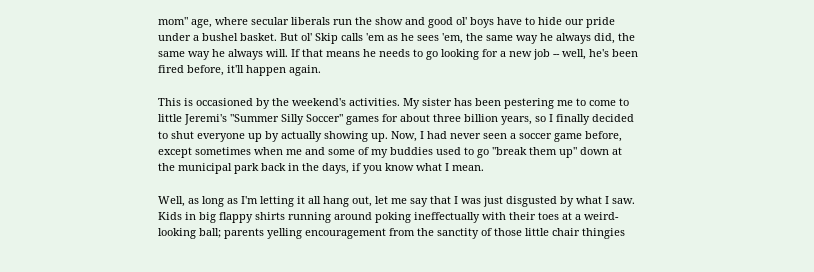mom" age, where secular liberals run the show and good ol' boys have to hide our pride under a bushel basket. But ol' Skip calls 'em as he sees 'em, the same way he always did, the same way he always will. If that means he needs to go looking for a new job -- well, he's been fired before, it'll happen again.

This is occasioned by the weekend's activities. My sister has been pestering me to come to little Jeremi's "Summer Silly Soccer" games for about three billion years, so I finally decided to shut everyone up by actually showing up. Now, I had never seen a soccer game before, except sometimes when me and some of my buddies used to go "break them up" down at the municipal park back in the days, if you know what I mean.

Well, as long as I'm letting it all hang out, let me say that I was just disgusted by what I saw. Kids in big flappy shirts running around poking ineffectually with their toes at a weird-looking ball; parents yelling encouragement from the sanctity of those little chair thingies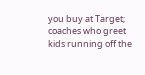you buy at Target; coaches who greet kids running off the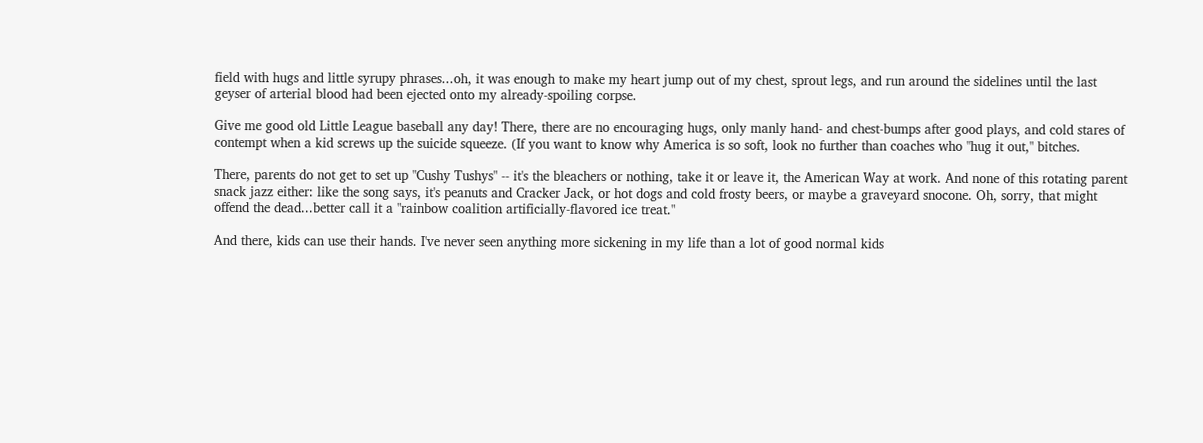field with hugs and little syrupy phrases...oh, it was enough to make my heart jump out of my chest, sprout legs, and run around the sidelines until the last geyser of arterial blood had been ejected onto my already-spoiling corpse.

Give me good old Little League baseball any day! There, there are no encouraging hugs, only manly hand- and chest-bumps after good plays, and cold stares of contempt when a kid screws up the suicide squeeze. (If you want to know why America is so soft, look no further than coaches who "hug it out," bitches.

There, parents do not get to set up "Cushy Tushys" -- it's the bleachers or nothing, take it or leave it, the American Way at work. And none of this rotating parent snack jazz either: like the song says, it's peanuts and Cracker Jack, or hot dogs and cold frosty beers, or maybe a graveyard snocone. Oh, sorry, that might offend the dead...better call it a "rainbow coalition artificially-flavored ice treat."

And there, kids can use their hands. I've never seen anything more sickening in my life than a lot of good normal kids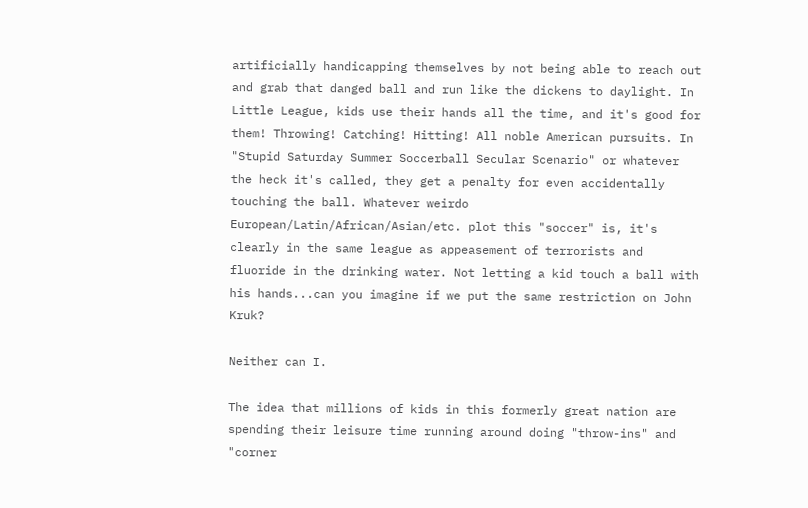artificially handicapping themselves by not being able to reach out and grab that danged ball and run like the dickens to daylight. In Little League, kids use their hands all the time, and it's good for them! Throwing! Catching! Hitting! All noble American pursuits. In "Stupid Saturday Summer Soccerball Secular Scenario" or whatever the heck it's called, they get a penalty for even accidentally touching the ball. Whatever weirdo European/Latin/African/Asian/etc. plot this "soccer" is, it's clearly in the same league as appeasement of terrorists and fluoride in the drinking water. Not letting a kid touch a ball with his hands...can you imagine if we put the same restriction on John Kruk?

Neither can I.

The idea that millions of kids in this formerly great nation are spending their leisure time running around doing "throw-ins" and "corner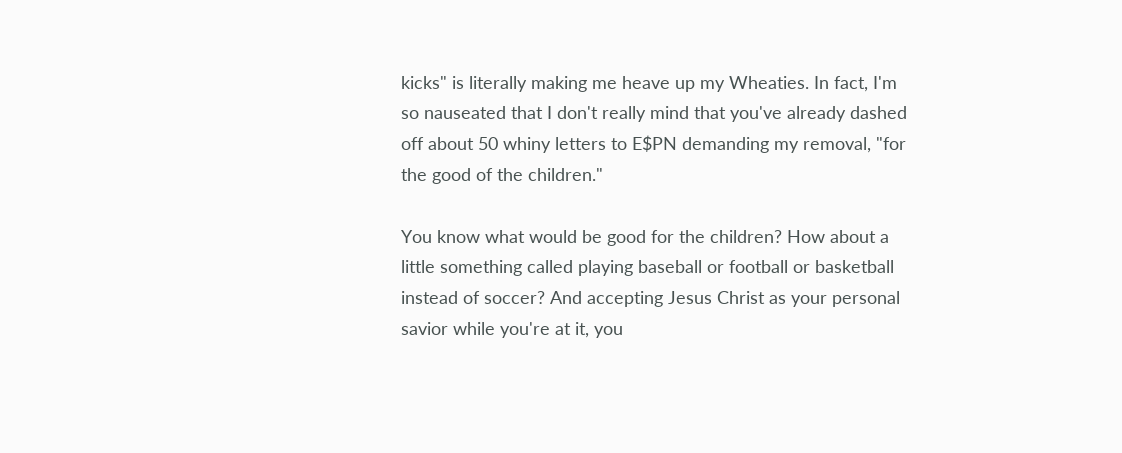kicks" is literally making me heave up my Wheaties. In fact, I'm so nauseated that I don't really mind that you've already dashed off about 50 whiny letters to E$PN demanding my removal, "for the good of the children."

You know what would be good for the children? How about a little something called playing baseball or football or basketball instead of soccer? And accepting Jesus Christ as your personal savior while you're at it, you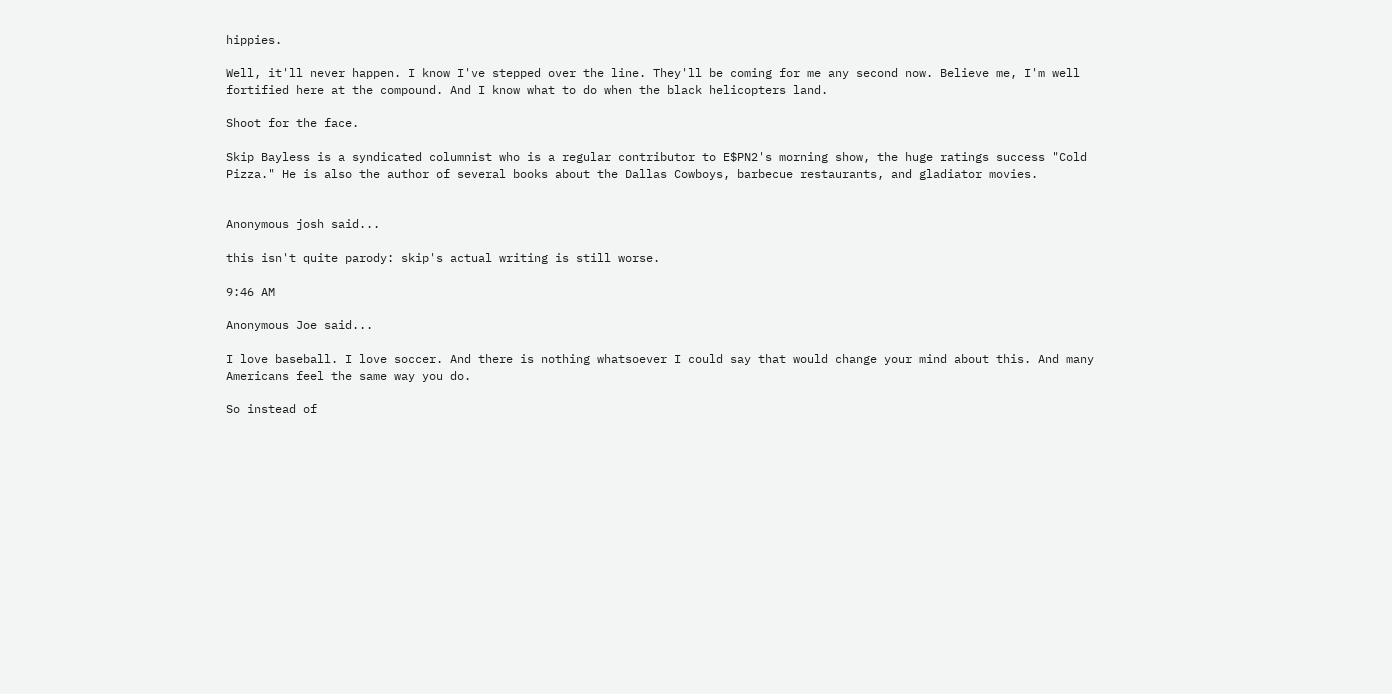hippies.

Well, it'll never happen. I know I've stepped over the line. They'll be coming for me any second now. Believe me, I'm well fortified here at the compound. And I know what to do when the black helicopters land.

Shoot for the face.

Skip Bayless is a syndicated columnist who is a regular contributor to E$PN2's morning show, the huge ratings success "Cold Pizza." He is also the author of several books about the Dallas Cowboys, barbecue restaurants, and gladiator movies.


Anonymous josh said...

this isn't quite parody: skip's actual writing is still worse.

9:46 AM

Anonymous Joe said...

I love baseball. I love soccer. And there is nothing whatsoever I could say that would change your mind about this. And many Americans feel the same way you do.

So instead of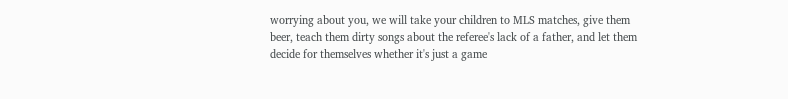worrying about you, we will take your children to MLS matches, give them beer, teach them dirty songs about the referee's lack of a father, and let them decide for themselves whether it's just a game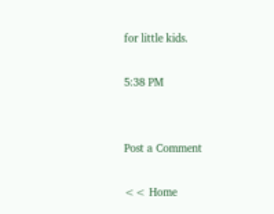for little kids.

5:38 PM


Post a Comment

<< Home